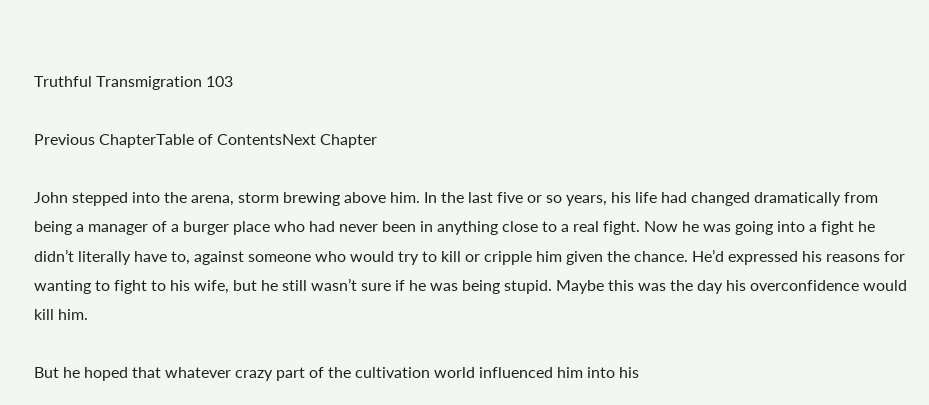Truthful Transmigration 103

Previous ChapterTable of ContentsNext Chapter

John stepped into the arena, storm brewing above him. In the last five or so years, his life had changed dramatically from being a manager of a burger place who had never been in anything close to a real fight. Now he was going into a fight he didn’t literally have to, against someone who would try to kill or cripple him given the chance. He’d expressed his reasons for wanting to fight to his wife, but he still wasn’t sure if he was being stupid. Maybe this was the day his overconfidence would kill him.

But he hoped that whatever crazy part of the cultivation world influenced him into his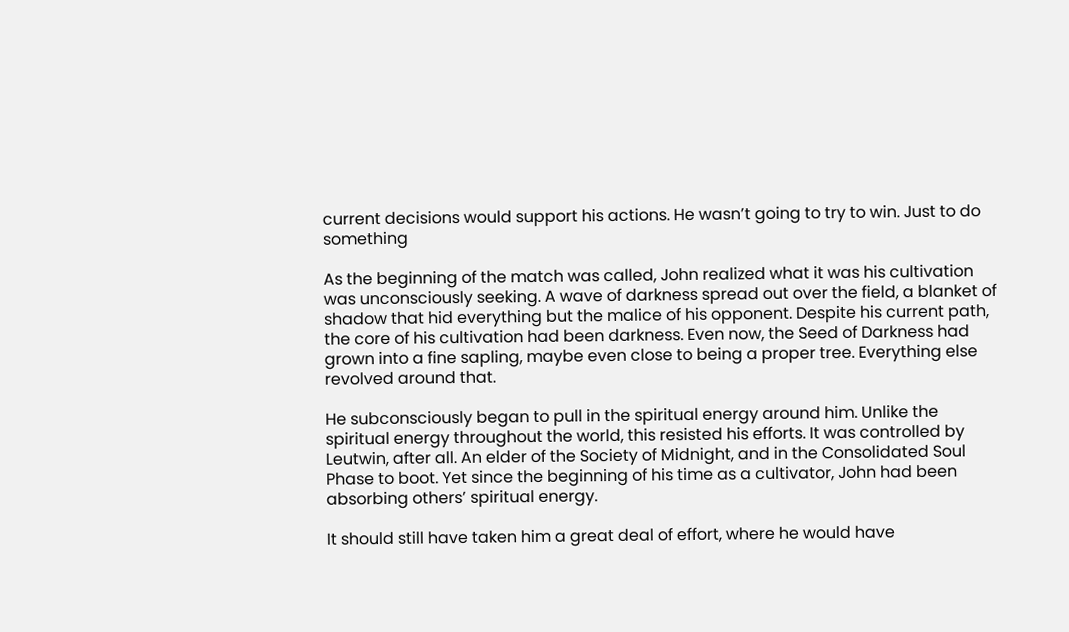current decisions would support his actions. He wasn’t going to try to win. Just to do something

As the beginning of the match was called, John realized what it was his cultivation was unconsciously seeking. A wave of darkness spread out over the field, a blanket of shadow that hid everything but the malice of his opponent. Despite his current path, the core of his cultivation had been darkness. Even now, the Seed of Darkness had grown into a fine sapling, maybe even close to being a proper tree. Everything else revolved around that.

He subconsciously began to pull in the spiritual energy around him. Unlike the spiritual energy throughout the world, this resisted his efforts. It was controlled by Leutwin, after all. An elder of the Society of Midnight, and in the Consolidated Soul Phase to boot. Yet since the beginning of his time as a cultivator, John had been absorbing others’ spiritual energy.

It should still have taken him a great deal of effort, where he would have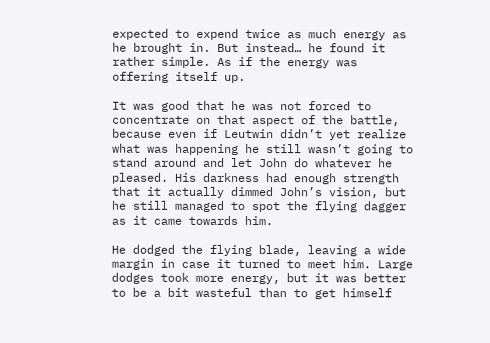expected to expend twice as much energy as he brought in. But instead… he found it rather simple. As if the energy was offering itself up.

It was good that he was not forced to concentrate on that aspect of the battle, because even if Leutwin didn’t yet realize what was happening he still wasn’t going to stand around and let John do whatever he pleased. His darkness had enough strength that it actually dimmed John’s vision, but he still managed to spot the flying dagger as it came towards him.

He dodged the flying blade, leaving a wide margin in case it turned to meet him. Large dodges took more energy, but it was better to be a bit wasteful than to get himself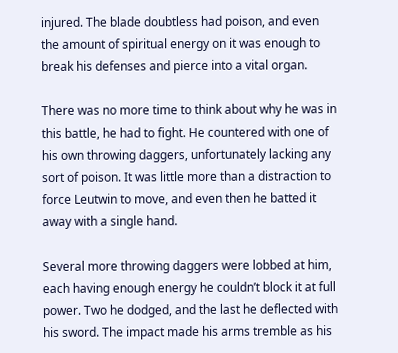injured. The blade doubtless had poison, and even the amount of spiritual energy on it was enough to break his defenses and pierce into a vital organ.

There was no more time to think about why he was in this battle, he had to fight. He countered with one of his own throwing daggers, unfortunately lacking any sort of poison. It was little more than a distraction to force Leutwin to move, and even then he batted it away with a single hand.

Several more throwing daggers were lobbed at him, each having enough energy he couldn’t block it at full power. Two he dodged, and the last he deflected with his sword. The impact made his arms tremble as his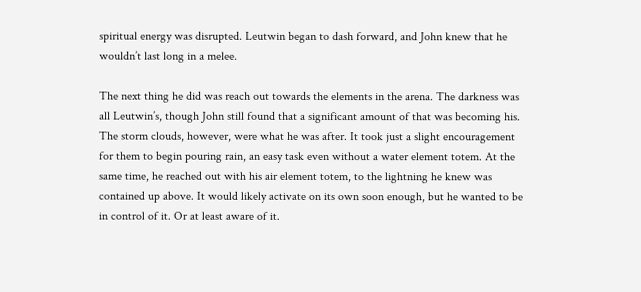spiritual energy was disrupted. Leutwin began to dash forward, and John knew that he wouldn’t last long in a melee.

The next thing he did was reach out towards the elements in the arena. The darkness was all Leutwin’s, though John still found that a significant amount of that was becoming his. The storm clouds, however, were what he was after. It took just a slight encouragement for them to begin pouring rain, an easy task even without a water element totem. At the same time, he reached out with his air element totem, to the lightning he knew was contained up above. It would likely activate on its own soon enough, but he wanted to be in control of it. Or at least aware of it.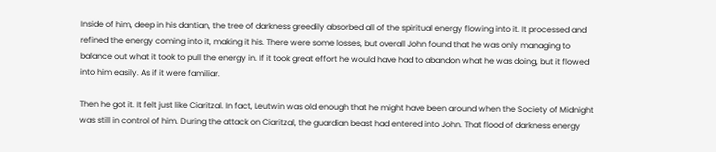Inside of him, deep in his dantian, the tree of darkness greedily absorbed all of the spiritual energy flowing into it. It processed and refined the energy coming into it, making it his. There were some losses, but overall John found that he was only managing to balance out what it took to pull the energy in. If it took great effort he would have had to abandon what he was doing, but it flowed into him easily. As if it were familiar.

Then he got it. It felt just like Ciaritzal. In fact, Leutwin was old enough that he might have been around when the Society of Midnight was still in control of him. During the attack on Ciaritzal, the guardian beast had entered into John. That flood of darkness energy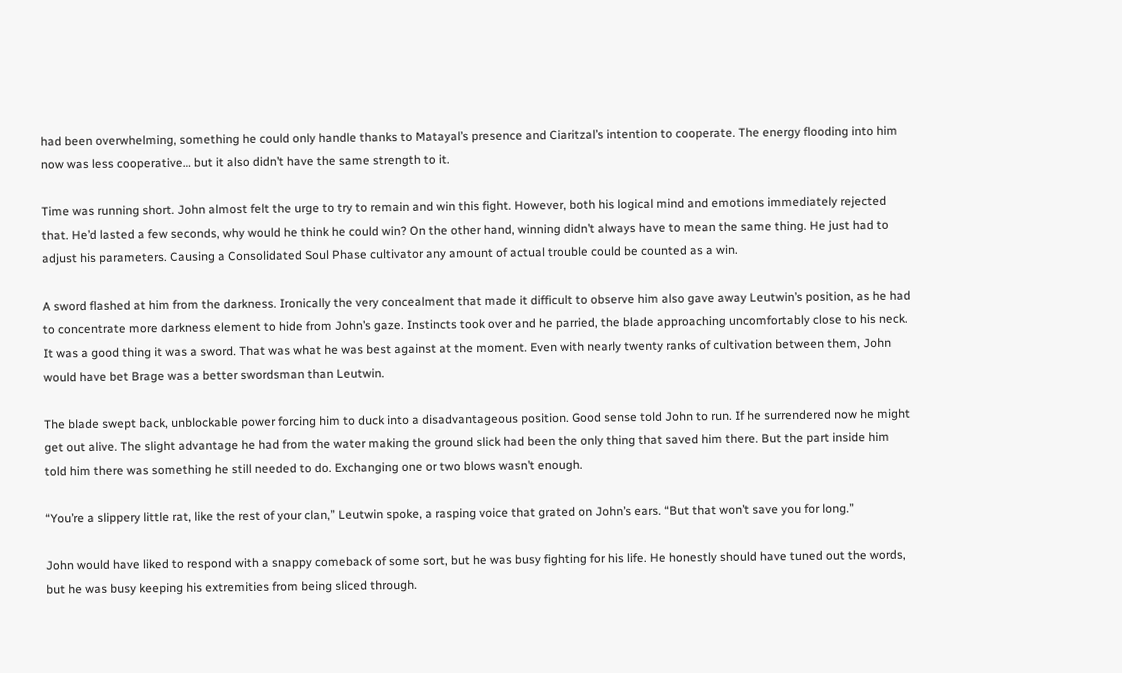had been overwhelming, something he could only handle thanks to Matayal’s presence and Ciaritzal’s intention to cooperate. The energy flooding into him now was less cooperative… but it also didn’t have the same strength to it.

Time was running short. John almost felt the urge to try to remain and win this fight. However, both his logical mind and emotions immediately rejected that. He’d lasted a few seconds, why would he think he could win? On the other hand, winning didn’t always have to mean the same thing. He just had to adjust his parameters. Causing a Consolidated Soul Phase cultivator any amount of actual trouble could be counted as a win.

A sword flashed at him from the darkness. Ironically the very concealment that made it difficult to observe him also gave away Leutwin’s position, as he had to concentrate more darkness element to hide from John’s gaze. Instincts took over and he parried, the blade approaching uncomfortably close to his neck. It was a good thing it was a sword. That was what he was best against at the moment. Even with nearly twenty ranks of cultivation between them, John would have bet Brage was a better swordsman than Leutwin.

The blade swept back, unblockable power forcing him to duck into a disadvantageous position. Good sense told John to run. If he surrendered now he might get out alive. The slight advantage he had from the water making the ground slick had been the only thing that saved him there. But the part inside him told him there was something he still needed to do. Exchanging one or two blows wasn’t enough.

“You’re a slippery little rat, like the rest of your clan,” Leutwin spoke, a rasping voice that grated on John’s ears. “But that won’t save you for long.”

John would have liked to respond with a snappy comeback of some sort, but he was busy fighting for his life. He honestly should have tuned out the words, but he was busy keeping his extremities from being sliced through.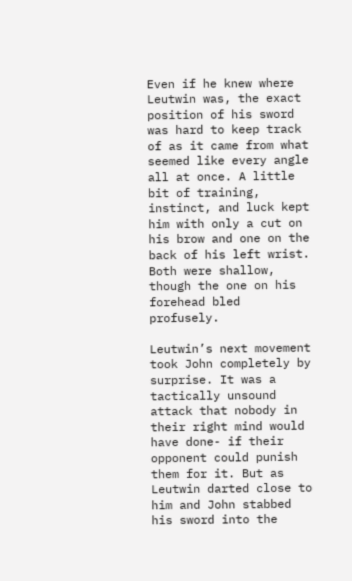Even if he knew where Leutwin was, the exact position of his sword was hard to keep track of as it came from what seemed like every angle all at once. A little bit of training, instinct, and luck kept him with only a cut on his brow and one on the back of his left wrist. Both were shallow, though the one on his forehead bled profusely.

Leutwin’s next movement took John completely by surprise. It was a tactically unsound attack that nobody in their right mind would have done- if their opponent could punish them for it. But as Leutwin darted close to him and John stabbed his sword into the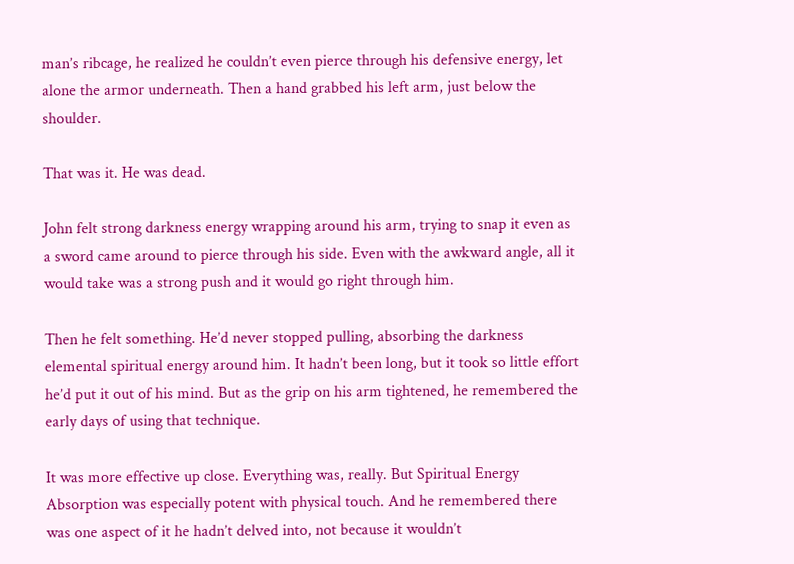man’s ribcage, he realized he couldn’t even pierce through his defensive energy, let alone the armor underneath. Then a hand grabbed his left arm, just below the shoulder.

That was it. He was dead.

John felt strong darkness energy wrapping around his arm, trying to snap it even as a sword came around to pierce through his side. Even with the awkward angle, all it would take was a strong push and it would go right through him.

Then he felt something. He’d never stopped pulling, absorbing the darkness elemental spiritual energy around him. It hadn’t been long, but it took so little effort he’d put it out of his mind. But as the grip on his arm tightened, he remembered the early days of using that technique.

It was more effective up close. Everything was, really. But Spiritual Energy Absorption was especially potent with physical touch. And he remembered there was one aspect of it he hadn’t delved into, not because it wouldn’t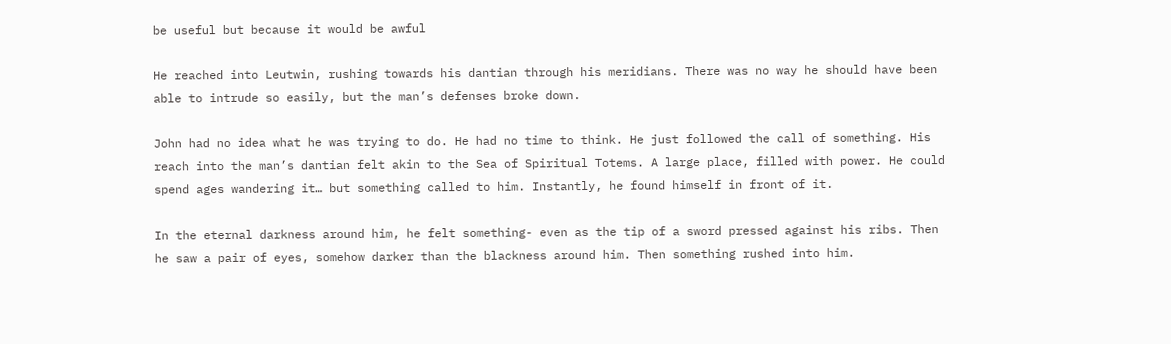be useful but because it would be awful

He reached into Leutwin, rushing towards his dantian through his meridians. There was no way he should have been able to intrude so easily, but the man’s defenses broke down.

John had no idea what he was trying to do. He had no time to think. He just followed the call of something. His reach into the man’s dantian felt akin to the Sea of Spiritual Totems. A large place, filled with power. He could spend ages wandering it… but something called to him. Instantly, he found himself in front of it.

In the eternal darkness around him, he felt something- even as the tip of a sword pressed against his ribs. Then he saw a pair of eyes, somehow darker than the blackness around him. Then something rushed into him.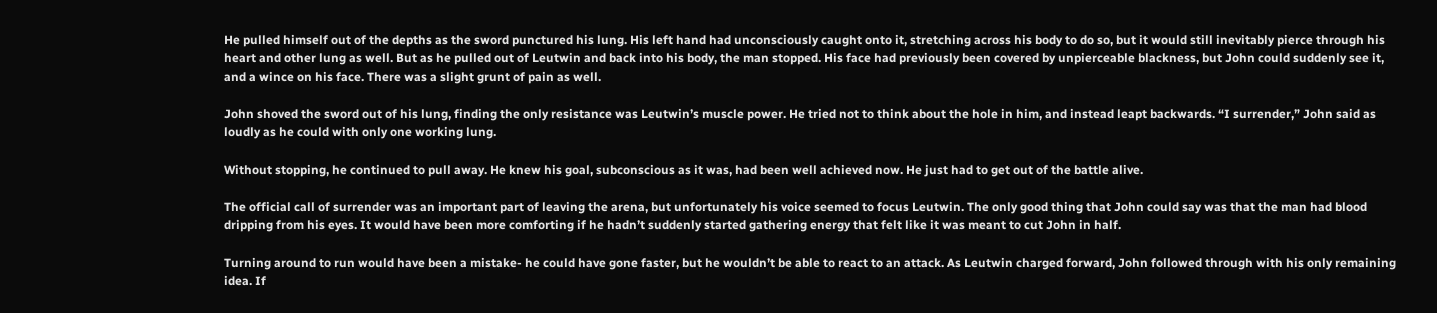He pulled himself out of the depths as the sword punctured his lung. His left hand had unconsciously caught onto it, stretching across his body to do so, but it would still inevitably pierce through his heart and other lung as well. But as he pulled out of Leutwin and back into his body, the man stopped. His face had previously been covered by unpierceable blackness, but John could suddenly see it, and a wince on his face. There was a slight grunt of pain as well.

John shoved the sword out of his lung, finding the only resistance was Leutwin’s muscle power. He tried not to think about the hole in him, and instead leapt backwards. “I surrender,” John said as loudly as he could with only one working lung.

Without stopping, he continued to pull away. He knew his goal, subconscious as it was, had been well achieved now. He just had to get out of the battle alive.

The official call of surrender was an important part of leaving the arena, but unfortunately his voice seemed to focus Leutwin. The only good thing that John could say was that the man had blood dripping from his eyes. It would have been more comforting if he hadn’t suddenly started gathering energy that felt like it was meant to cut John in half.

Turning around to run would have been a mistake- he could have gone faster, but he wouldn’t be able to react to an attack. As Leutwin charged forward, John followed through with his only remaining idea. If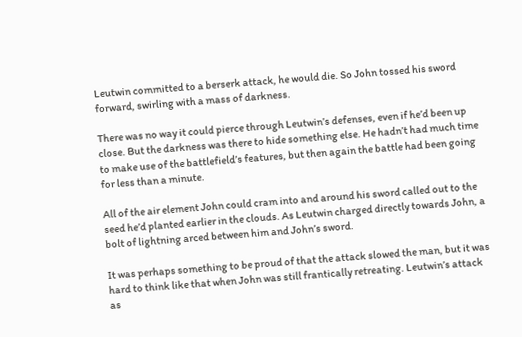Leutwin committed to a berserk attack, he would die. So John tossed his sword forward, swirling with a mass of darkness.

There was no way it could pierce through Leutwin’s defenses, even if he’d been up close. But the darkness was there to hide something else. He hadn’t had much time to make use of the battlefield’s features, but then again the battle had been going for less than a minute.

All of the air element John could cram into and around his sword called out to the seed he’d planted earlier in the clouds. As Leutwin charged directly towards John, a bolt of lightning arced between him and John’s sword.

It was perhaps something to be proud of that the attack slowed the man, but it was hard to think like that when John was still frantically retreating. Leutwin’s attack as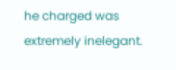he charged was extremely inelegant.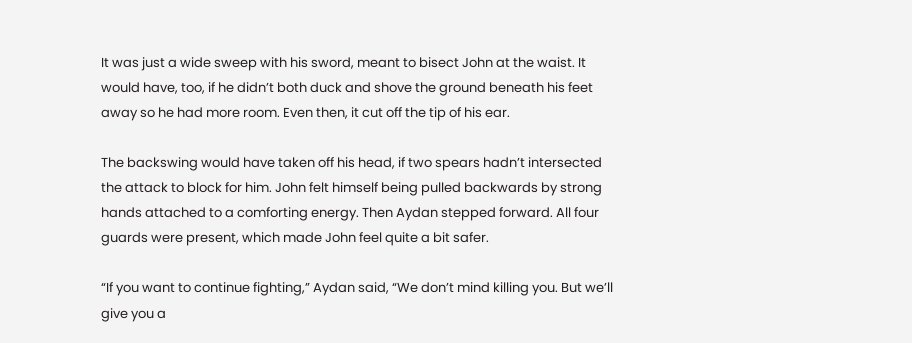It was just a wide sweep with his sword, meant to bisect John at the waist. It would have, too, if he didn’t both duck and shove the ground beneath his feet away so he had more room. Even then, it cut off the tip of his ear.

The backswing would have taken off his head, if two spears hadn’t intersected the attack to block for him. John felt himself being pulled backwards by strong hands attached to a comforting energy. Then Aydan stepped forward. All four guards were present, which made John feel quite a bit safer.

“If you want to continue fighting,” Aydan said, “We don’t mind killing you. But we’ll give you a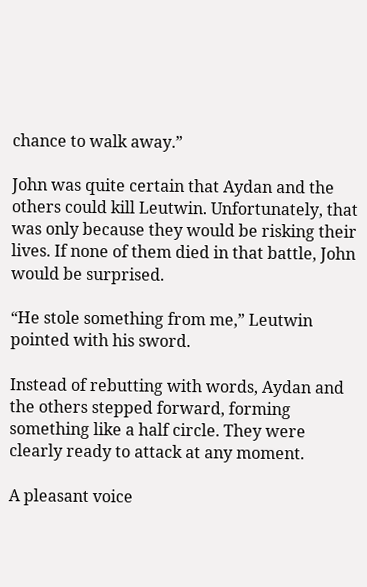chance to walk away.”

John was quite certain that Aydan and the others could kill Leutwin. Unfortunately, that was only because they would be risking their lives. If none of them died in that battle, John would be surprised.

“He stole something from me,” Leutwin pointed with his sword.

Instead of rebutting with words, Aydan and the others stepped forward, forming something like a half circle. They were clearly ready to attack at any moment.

A pleasant voice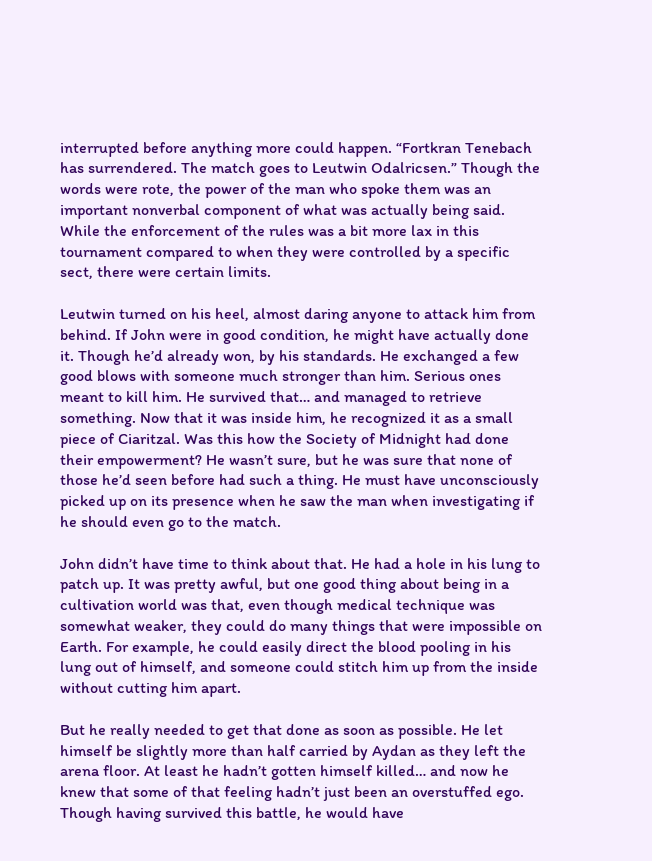interrupted before anything more could happen. “Fortkran Tenebach has surrendered. The match goes to Leutwin Odalricsen.” Though the words were rote, the power of the man who spoke them was an important nonverbal component of what was actually being said. While the enforcement of the rules was a bit more lax in this tournament compared to when they were controlled by a specific sect, there were certain limits.

Leutwin turned on his heel, almost daring anyone to attack him from behind. If John were in good condition, he might have actually done it. Though he’d already won, by his standards. He exchanged a few good blows with someone much stronger than him. Serious ones meant to kill him. He survived that… and managed to retrieve something. Now that it was inside him, he recognized it as a small piece of Ciaritzal. Was this how the Society of Midnight had done their empowerment? He wasn’t sure, but he was sure that none of those he’d seen before had such a thing. He must have unconsciously picked up on its presence when he saw the man when investigating if he should even go to the match.

John didn’t have time to think about that. He had a hole in his lung to patch up. It was pretty awful, but one good thing about being in a cultivation world was that, even though medical technique was somewhat weaker, they could do many things that were impossible on Earth. For example, he could easily direct the blood pooling in his lung out of himself, and someone could stitch him up from the inside without cutting him apart.

But he really needed to get that done as soon as possible. He let himself be slightly more than half carried by Aydan as they left the arena floor. At least he hadn’t gotten himself killed… and now he knew that some of that feeling hadn’t just been an overstuffed ego. Though having survived this battle, he would have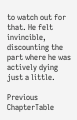to watch out for that. He felt invincible, discounting the part where he was actively dying just a little.

Previous ChapterTable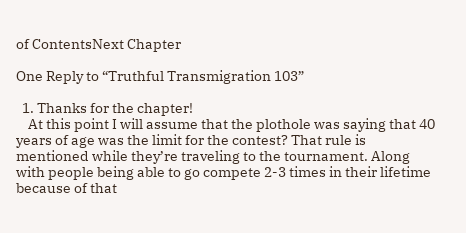of ContentsNext Chapter

One Reply to “Truthful Transmigration 103”

  1. Thanks for the chapter!
    At this point I will assume that the plothole was saying that 40 years of age was the limit for the contest? That rule is mentioned while they’re traveling to the tournament. Along with people being able to go compete 2-3 times in their lifetime because of that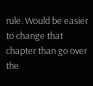rule. Would be easier to change that chapter than go over the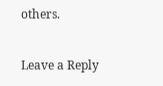others.

Leave a Reply